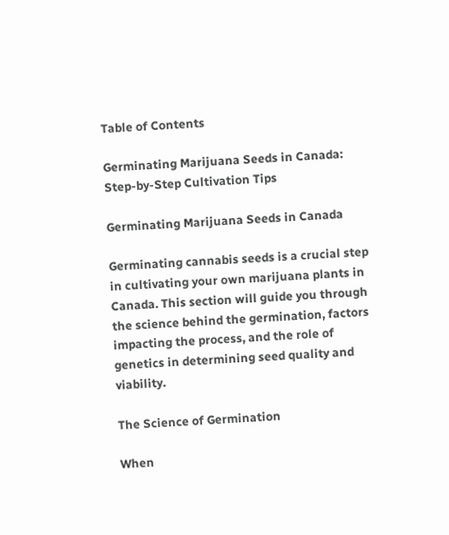Table of Contents

Germinating Marijuana Seeds in Canada: Step-by-Step Cultivation Tips

Germinating Marijuana Seeds in Canada

Germinating cannabis seeds is a crucial step in cultivating your own marijuana plants in Canada. This section will guide you through the science behind the germination, factors impacting the process, and the role of genetics in determining seed quality and viability.

The Science of Germination

When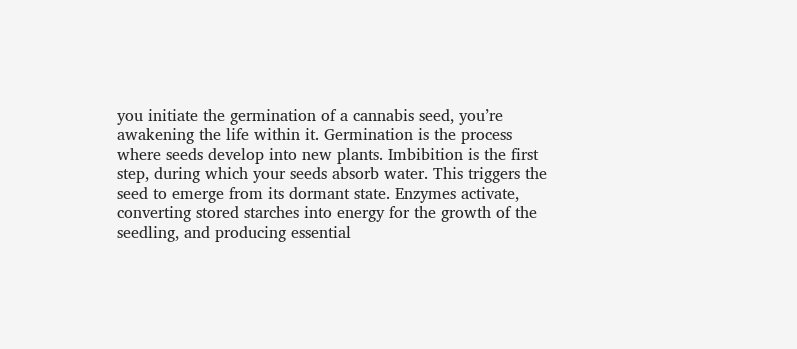you initiate the germination of a cannabis seed, you’re awakening the life within it. Germination is the process where seeds develop into new plants. Imbibition is the first step, during which your seeds absorb water. This triggers the seed to emerge from its dormant state. Enzymes activate, converting stored starches into energy for the growth of the seedling, and producing essential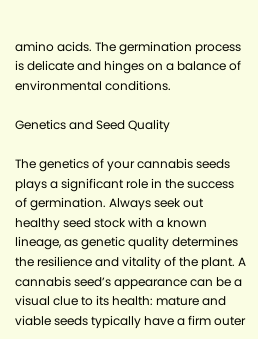amino acids. The germination process is delicate and hinges on a balance of environmental conditions.

Genetics and Seed Quality

The genetics of your cannabis seeds plays a significant role in the success of germination. Always seek out healthy seed stock with a known lineage, as genetic quality determines the resilience and vitality of the plant. A cannabis seed’s appearance can be a visual clue to its health: mature and viable seeds typically have a firm outer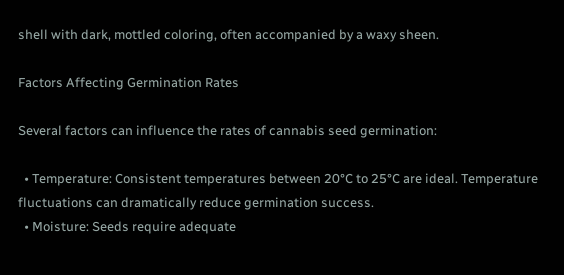shell with dark, mottled coloring, often accompanied by a waxy sheen.

Factors Affecting Germination Rates

Several factors can influence the rates of cannabis seed germination:

  • Temperature: Consistent temperatures between 20°C to 25°C are ideal. Temperature fluctuations can dramatically reduce germination success.
  • Moisture: Seeds require adequate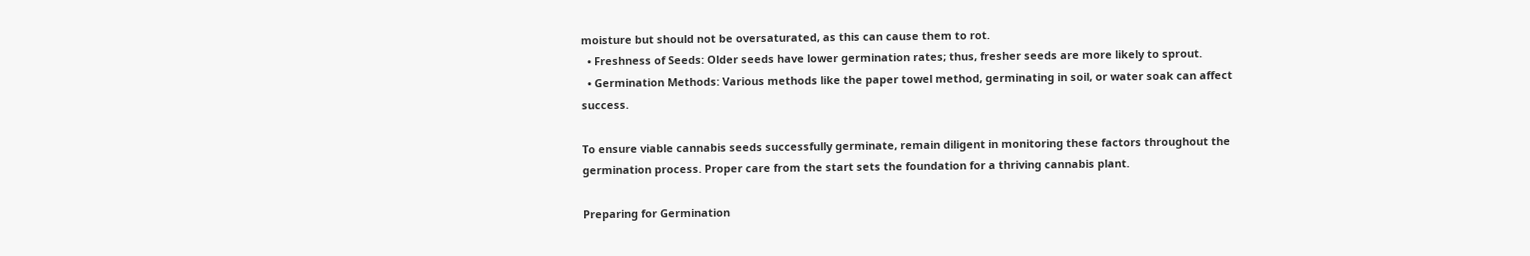moisture but should not be oversaturated, as this can cause them to rot.
  • Freshness of Seeds: Older seeds have lower germination rates; thus, fresher seeds are more likely to sprout.
  • Germination Methods: Various methods like the paper towel method, germinating in soil, or water soak can affect success.

To ensure viable cannabis seeds successfully germinate, remain diligent in monitoring these factors throughout the germination process. Proper care from the start sets the foundation for a thriving cannabis plant.

Preparing for Germination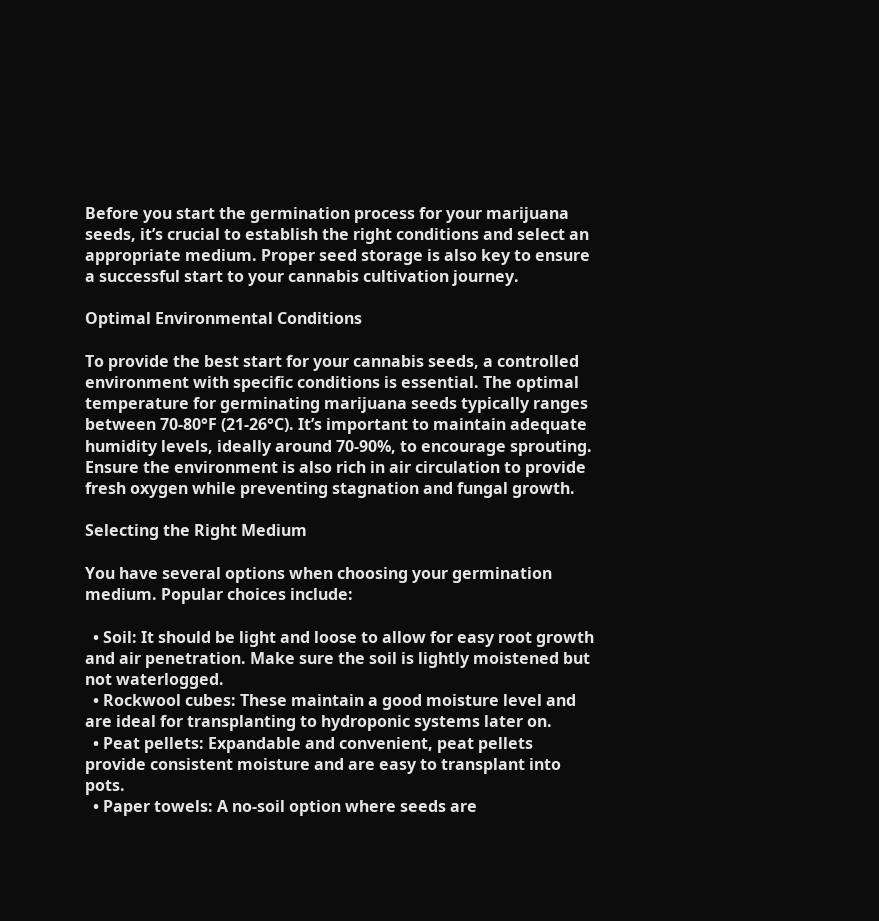Before you start the germination process for your marijuana seeds, it’s crucial to establish the right conditions and select an appropriate medium. Proper seed storage is also key to ensure a successful start to your cannabis cultivation journey.

Optimal Environmental Conditions

To provide the best start for your cannabis seeds, a controlled environment with specific conditions is essential. The optimal temperature for germinating marijuana seeds typically ranges between 70-80°F (21-26°C). It’s important to maintain adequate humidity levels, ideally around 70-90%, to encourage sprouting. Ensure the environment is also rich in air circulation to provide fresh oxygen while preventing stagnation and fungal growth.

Selecting the Right Medium

You have several options when choosing your germination medium. Popular choices include:

  • Soil: It should be light and loose to allow for easy root growth and air penetration. Make sure the soil is lightly moistened but not waterlogged.
  • Rockwool cubes: These maintain a good moisture level and are ideal for transplanting to hydroponic systems later on.
  • Peat pellets: Expandable and convenient, peat pellets provide consistent moisture and are easy to transplant into pots.
  • Paper towels: A no-soil option where seeds are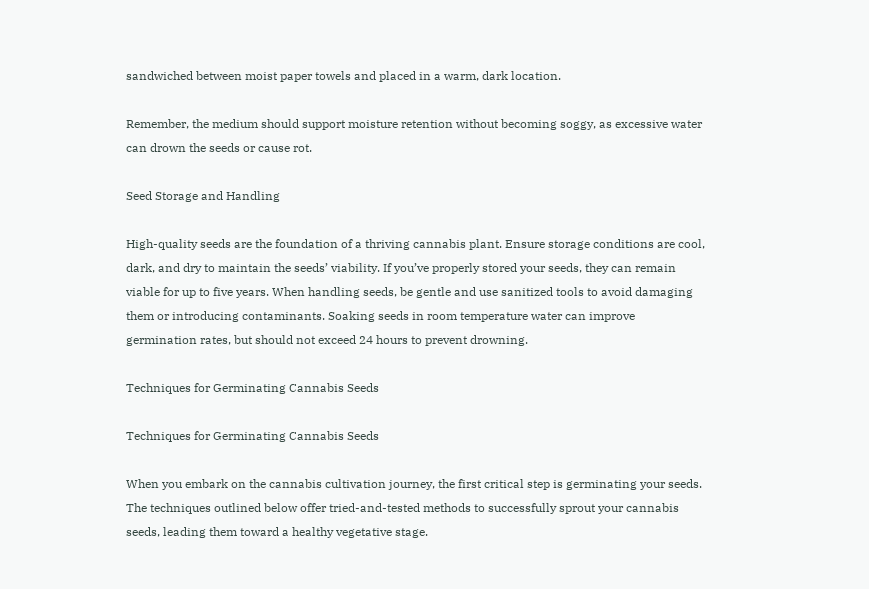sandwiched between moist paper towels and placed in a warm, dark location.

Remember, the medium should support moisture retention without becoming soggy, as excessive water can drown the seeds or cause rot.

Seed Storage and Handling

High-quality seeds are the foundation of a thriving cannabis plant. Ensure storage conditions are cool, dark, and dry to maintain the seeds’ viability. If you’ve properly stored your seeds, they can remain viable for up to five years. When handling seeds, be gentle and use sanitized tools to avoid damaging them or introducing contaminants. Soaking seeds in room temperature water can improve germination rates, but should not exceed 24 hours to prevent drowning.

Techniques for Germinating Cannabis Seeds

Techniques for Germinating Cannabis Seeds

When you embark on the cannabis cultivation journey, the first critical step is germinating your seeds. The techniques outlined below offer tried-and-tested methods to successfully sprout your cannabis seeds, leading them toward a healthy vegetative stage.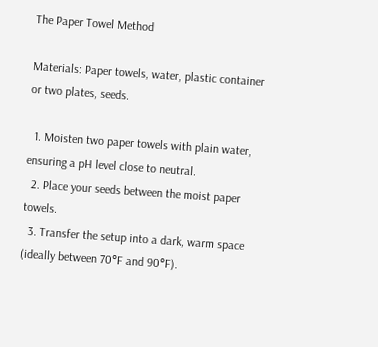The Paper Towel Method

Materials: Paper towels, water, plastic container or two plates, seeds.

  1. Moisten two paper towels with plain water, ensuring a pH level close to neutral.
  2. Place your seeds between the moist paper towels.
  3. Transfer the setup into a dark, warm space (ideally between 70°F and 90°F).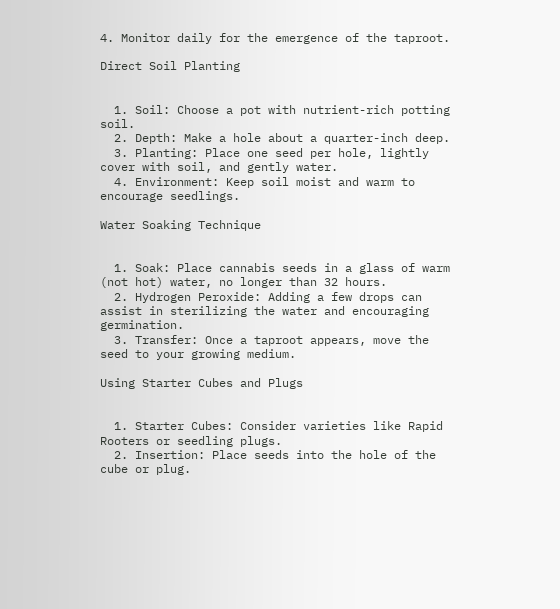4. Monitor daily for the emergence of the taproot.

Direct Soil Planting


  1. Soil: Choose a pot with nutrient-rich potting soil.
  2. Depth: Make a hole about a quarter-inch deep.
  3. Planting: Place one seed per hole, lightly cover with soil, and gently water.
  4. Environment: Keep soil moist and warm to encourage seedlings.

Water Soaking Technique


  1. Soak: Place cannabis seeds in a glass of warm (not hot) water, no longer than 32 hours.
  2. Hydrogen Peroxide: Adding a few drops can assist in sterilizing the water and encouraging germination.
  3. Transfer: Once a taproot appears, move the seed to your growing medium.

Using Starter Cubes and Plugs


  1. Starter Cubes: Consider varieties like Rapid Rooters or seedling plugs.
  2. Insertion: Place seeds into the hole of the cube or plug.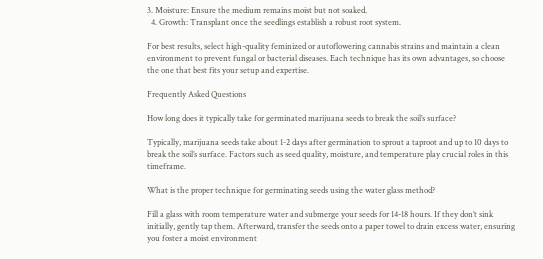3. Moisture: Ensure the medium remains moist but not soaked.
  4. Growth: Transplant once the seedlings establish a robust root system.

For best results, select high-quality feminized or autoflowering cannabis strains and maintain a clean environment to prevent fungal or bacterial diseases. Each technique has its own advantages, so choose the one that best fits your setup and expertise.

Frequently Asked Questions

How long does it typically take for germinated marijuana seeds to break the soil’s surface?

Typically, marijuana seeds take about 1-2 days after germination to sprout a taproot and up to 10 days to break the soil’s surface. Factors such as seed quality, moisture, and temperature play crucial roles in this timeframe.

What is the proper technique for germinating seeds using the water glass method?

Fill a glass with room temperature water and submerge your seeds for 14-18 hours. If they don’t sink initially, gently tap them. Afterward, transfer the seeds onto a paper towel to drain excess water, ensuring you foster a moist environment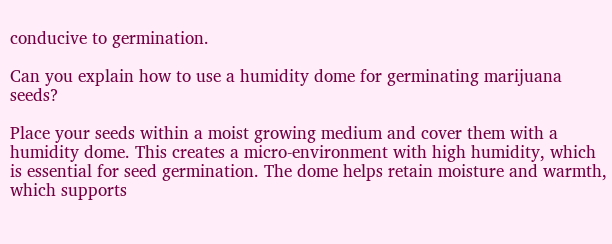conducive to germination.

Can you explain how to use a humidity dome for germinating marijuana seeds?

Place your seeds within a moist growing medium and cover them with a humidity dome. This creates a micro-environment with high humidity, which is essential for seed germination. The dome helps retain moisture and warmth, which supports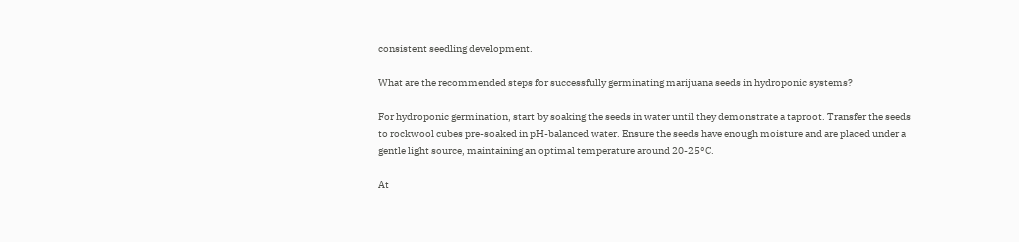consistent seedling development.

What are the recommended steps for successfully germinating marijuana seeds in hydroponic systems?

For hydroponic germination, start by soaking the seeds in water until they demonstrate a taproot. Transfer the seeds to rockwool cubes pre-soaked in pH-balanced water. Ensure the seeds have enough moisture and are placed under a gentle light source, maintaining an optimal temperature around 20-25°C.

At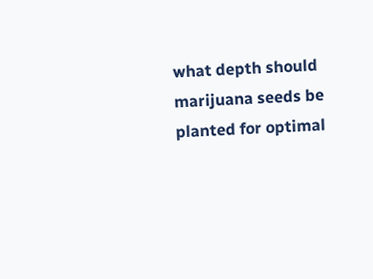what depth should marijuana seeds be planted for optimal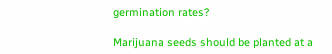germination rates?

Marijuana seeds should be planted at a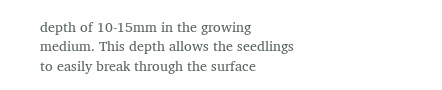depth of 10-15mm in the growing medium. This depth allows the seedlings to easily break through the surface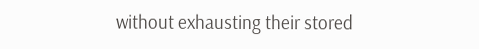without exhausting their stored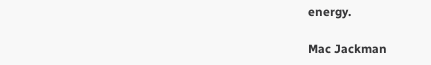energy.

Mac Jackman